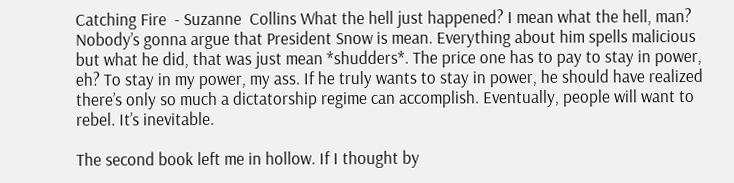Catching Fire  - Suzanne  Collins What the hell just happened? I mean what the hell, man? Nobody’s gonna argue that President Snow is mean. Everything about him spells malicious but what he did, that was just mean *shudders*. The price one has to pay to stay in power, eh? To stay in my power, my ass. If he truly wants to stay in power, he should have realized there’s only so much a dictatorship regime can accomplish. Eventually, people will want to rebel. It’s inevitable.

The second book left me in hollow. If I thought by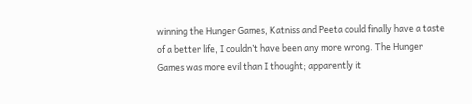winning the Hunger Games, Katniss and Peeta could finally have a taste of a better life, I couldn’t have been any more wrong. The Hunger Games was more evil than I thought; apparently it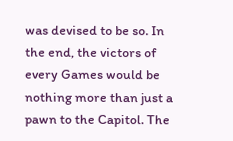was devised to be so. In the end, the victors of every Games would be nothing more than just a pawn to the Capitol. The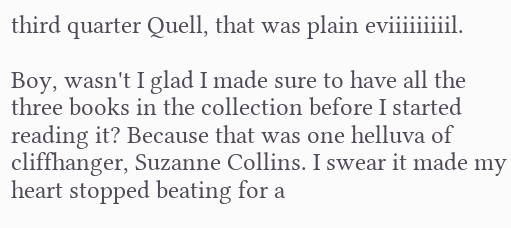third quarter Quell, that was plain eviiiiiiiiil.

Boy, wasn't I glad I made sure to have all the three books in the collection before I started reading it? Because that was one helluva of cliffhanger, Suzanne Collins. I swear it made my heart stopped beating for a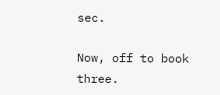sec.

Now, off to book three.